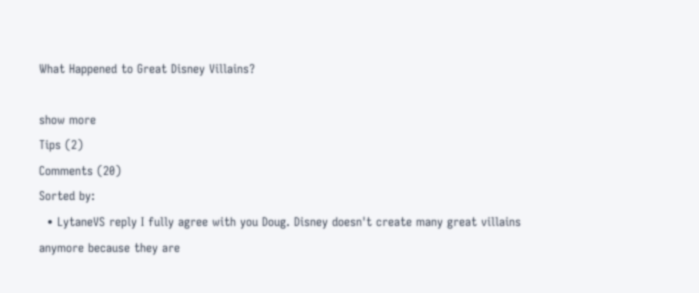What Happened to Great Disney Villains?

show more
Tips (2)
Comments (20)
Sorted by:
  • LytaneVS reply I fully agree with you Doug. Disney doesn't create many great villains anymore because they are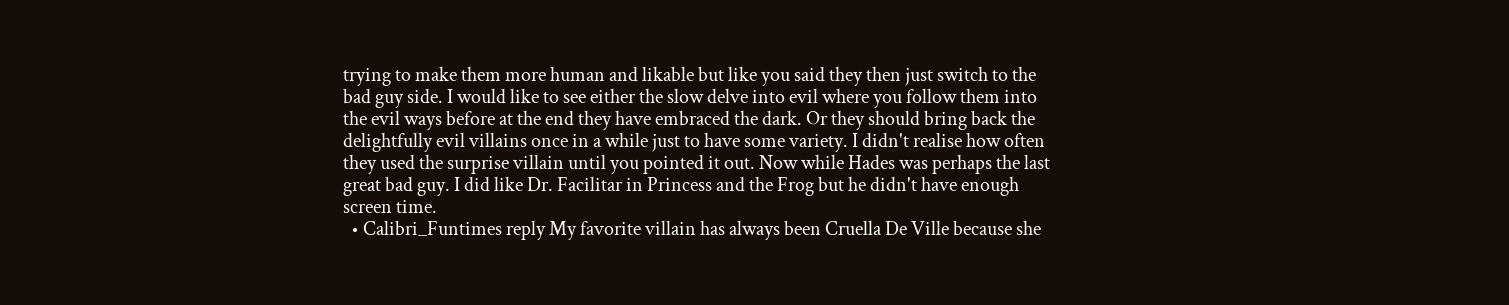trying to make them more human and likable but like you said they then just switch to the bad guy side. I would like to see either the slow delve into evil where you follow them into the evil ways before at the end they have embraced the dark. Or they should bring back the delightfully evil villains once in a while just to have some variety. I didn't realise how often they used the surprise villain until you pointed it out. Now while Hades was perhaps the last great bad guy. I did like Dr. Facilitar in Princess and the Frog but he didn't have enough screen time.
  • Calibri_Funtimes reply My favorite villain has always been Cruella De Ville because she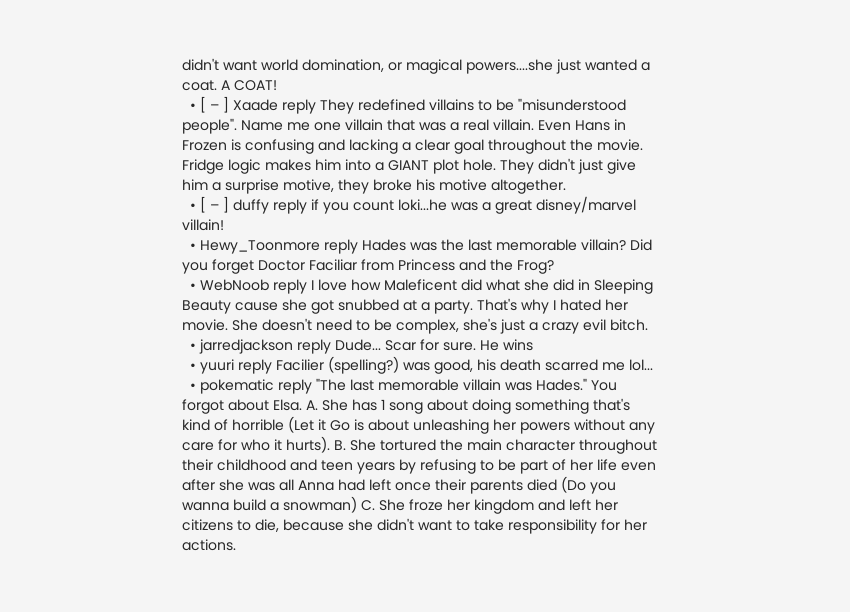didn't want world domination, or magical powers....she just wanted a coat. A COAT!
  • [ – ] Xaade reply They redefined villains to be "misunderstood people". Name me one villain that was a real villain. Even Hans in Frozen is confusing and lacking a clear goal throughout the movie. Fridge logic makes him into a GIANT plot hole. They didn't just give him a surprise motive, they broke his motive altogether.
  • [ – ] duffy reply if you count loki...he was a great disney/marvel villain!
  • Hewy_Toonmore reply Hades was the last memorable villain? Did you forget Doctor Faciliar from Princess and the Frog?
  • WebNoob reply I love how Maleficent did what she did in Sleeping Beauty cause she got snubbed at a party. That's why I hated her movie. She doesn't need to be complex, she's just a crazy evil bitch.
  • jarredjackson reply Dude... Scar for sure. He wins
  • yuuri reply Facilier (spelling?) was good, his death scarred me lol...
  • pokematic reply "The last memorable villain was Hades." You forgot about Elsa. A. She has 1 song about doing something that's kind of horrible (Let it Go is about unleashing her powers without any care for who it hurts). B. She tortured the main character throughout their childhood and teen years by refusing to be part of her life even after she was all Anna had left once their parents died (Do you wanna build a snowman) C. She froze her kingdom and left her citizens to die, because she didn't want to take responsibility for her actions.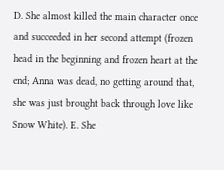D. She almost killed the main character once and succeeded in her second attempt (frozen head in the beginning and frozen heart at the end; Anna was dead, no getting around that, she was just brought back through love like Snow White). E. She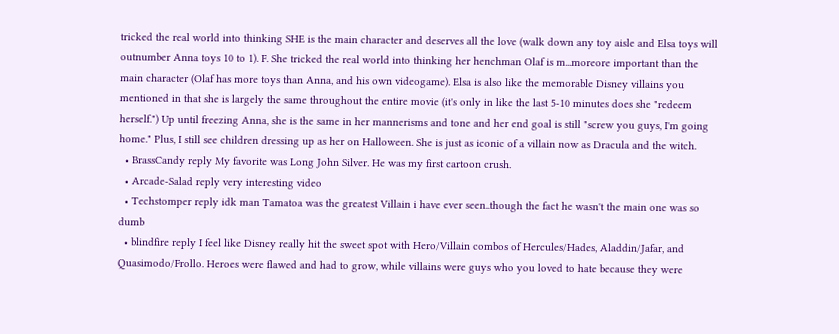tricked the real world into thinking SHE is the main character and deserves all the love (walk down any toy aisle and Elsa toys will outnumber Anna toys 10 to 1). F. She tricked the real world into thinking her henchman Olaf is m...moreore important than the main character (Olaf has more toys than Anna, and his own videogame). Elsa is also like the memorable Disney villains you mentioned in that she is largely the same throughout the entire movie (it's only in like the last 5-10 minutes does she "redeem herself.") Up until freezing Anna, she is the same in her mannerisms and tone and her end goal is still "screw you guys, I'm going home." Plus, I still see children dressing up as her on Halloween. She is just as iconic of a villain now as Dracula and the witch.
  • BrassCandy reply My favorite was Long John Silver. He was my first cartoon crush.
  • Arcade-Salad reply very interesting video
  • Techstomper reply idk man Tamatoa was the greatest Villain i have ever seen..though the fact he wasn't the main one was so dumb
  • blindfire reply I feel like Disney really hit the sweet spot with Hero/Villain combos of Hercules/Hades, Aladdin/Jafar, and Quasimodo/Frollo. Heroes were flawed and had to grow, while villains were guys who you loved to hate because they were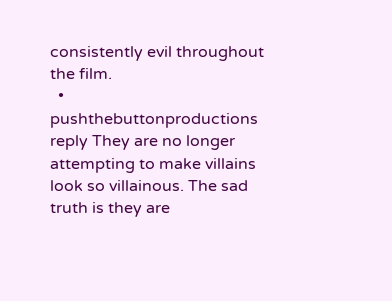consistently evil throughout the film.
  • pushthebuttonproductions reply They are no longer attempting to make villains look so villainous. The sad truth is they are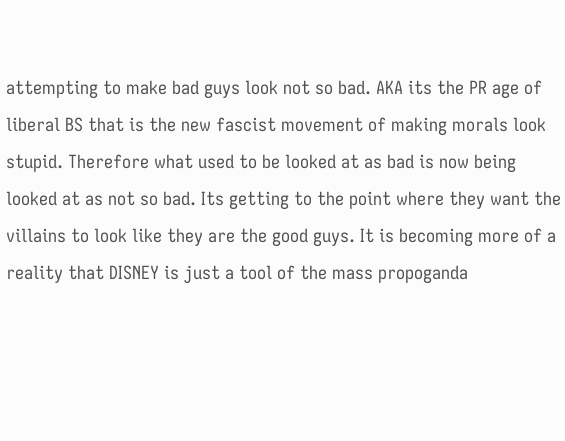attempting to make bad guys look not so bad. AKA its the PR age of liberal BS that is the new fascist movement of making morals look stupid. Therefore what used to be looked at as bad is now being looked at as not so bad. Its getting to the point where they want the villains to look like they are the good guys. It is becoming more of a reality that DISNEY is just a tool of the mass propoganda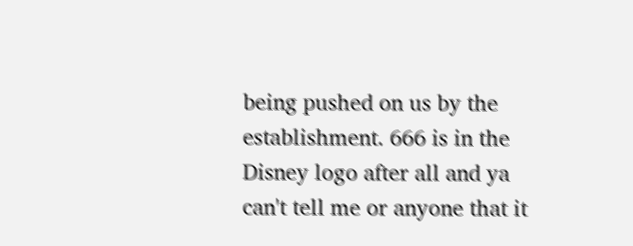being pushed on us by the establishment. 666 is in the Disney logo after all and ya can't tell me or anyone that it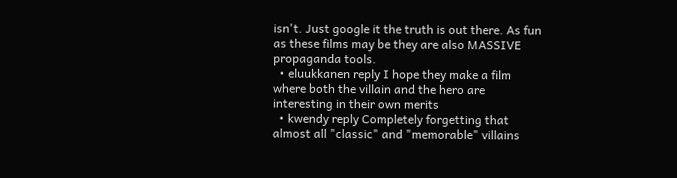isn't. Just google it the truth is out there. As fun as these films may be they are also MASSIVE propaganda tools.
  • eluukkanen reply I hope they make a film where both the villain and the hero are interesting in their own merits
  • kwendy reply Completely forgetting that almost all "classic" and "memorable" villains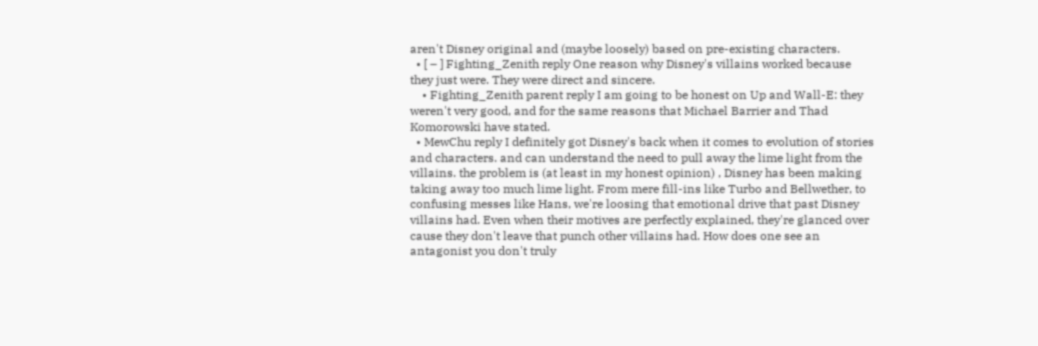aren't Disney original and (maybe loosely) based on pre-existing characters.
  • [ – ] Fighting_Zenith reply One reason why Disney's villains worked because they just were. They were direct and sincere.
    • Fighting_Zenith parent reply I am going to be honest on Up and Wall-E: they weren't very good, and for the same reasons that Michael Barrier and Thad Komorowski have stated.
  • MewChu reply I definitely got Disney's back when it comes to evolution of stories and characters. and can understand the need to pull away the lime light from the villains. the problem is (at least in my honest opinion) , Disney has been making taking away too much lime light. From mere fill-ins like Turbo and Bellwether, to confusing messes like Hans, we're loosing that emotional drive that past Disney villains had. Even when their motives are perfectly explained, they're glanced over cause they don't leave that punch other villains had. How does one see an antagonist you don't truly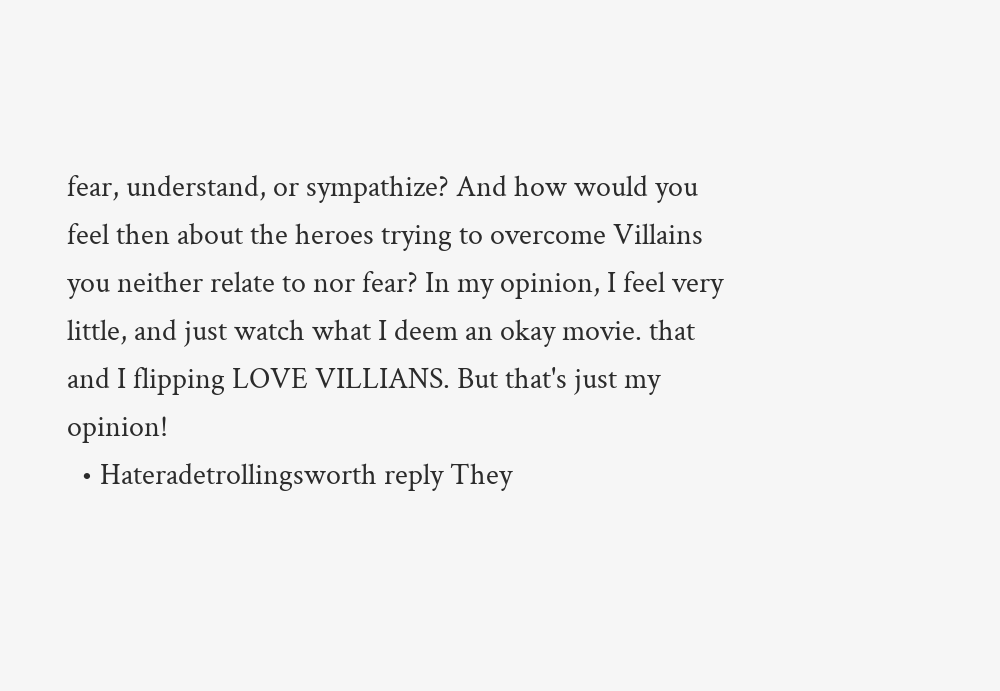fear, understand, or sympathize? And how would you feel then about the heroes trying to overcome Villains you neither relate to nor fear? In my opinion, I feel very little, and just watch what I deem an okay movie. that and I flipping LOVE VILLIANS. But that's just my opinion!
  • Hateradetrollingsworth reply They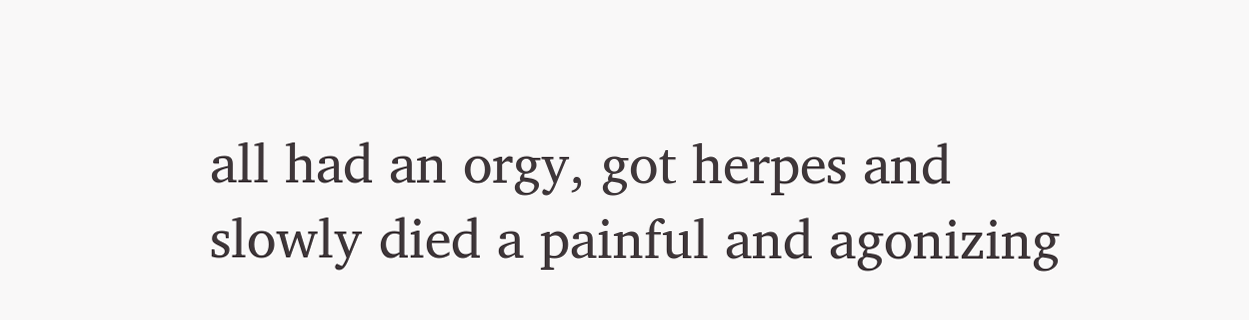all had an orgy, got herpes and slowly died a painful and agonizing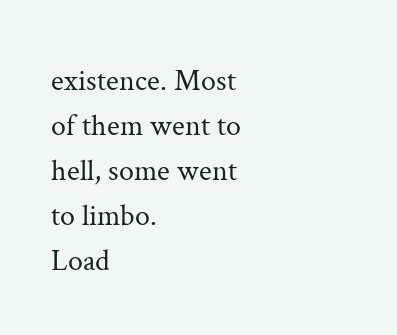existence. Most of them went to hell, some went to limbo.
Load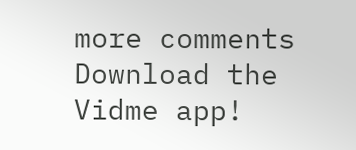more comments
Download the Vidme app!